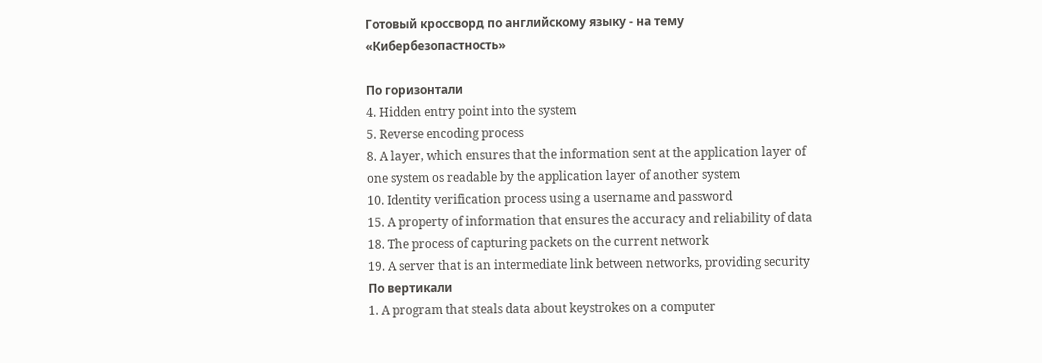Готовый кроссворд по английскому языку - на тему «Кибербезопастность»

По горизонтали
4. Hidden entry point into the system
5. Reverse encoding process
8. A layer, which ensures that the information sent at the application layer of one system os readable by the application layer of another system
10. Identity verification process using a username and password
15. A property of information that ensures the accuracy and reliability of data
18. The process of capturing packets on the current network
19. A server that is an intermediate link between networks, providing security
По вертикали
1. A program that steals data about keystrokes on a computer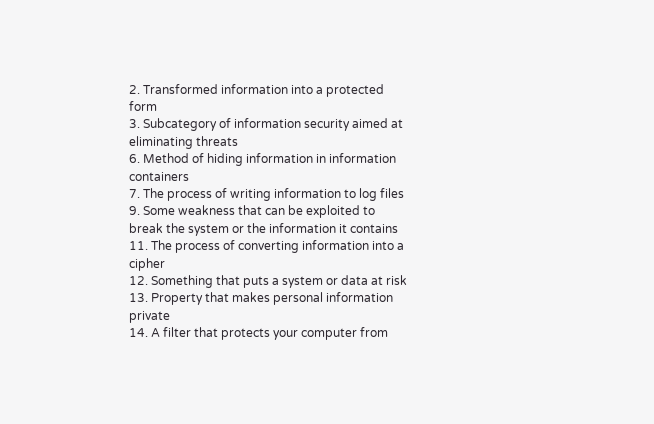2. Transformed information into a protected form
3. Subcategory of information security aimed at eliminating threats
6. Method of hiding information in information containers
7. The process of writing information to log files
9. Some weakness that can be exploited to break the system or the information it contains
11. The process of converting information into a cipher
12. Something that puts a system or data at risk
13. Property that makes personal information private
14. A filter that protects your computer from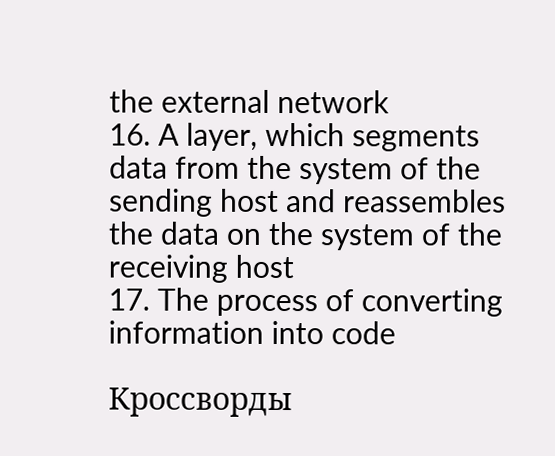the external network
16. A layer, which segments data from the system of the sending host and reassembles the data on the system of the receiving host
17. The process of converting information into code

Кроссворды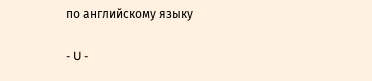по английскому языку

- U -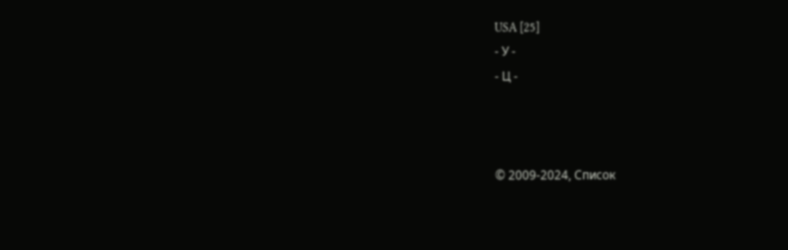USA [25]
- У -
- Ц -



© 2009-2024, Список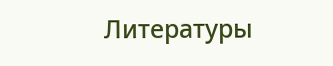Литературы